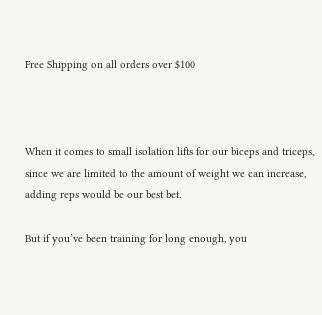Free Shipping on all orders over $100



When it comes to small isolation lifts for our biceps and triceps, since we are limited to the amount of weight we can increase, adding reps would be our best bet.

But if you’ve been training for long enough, you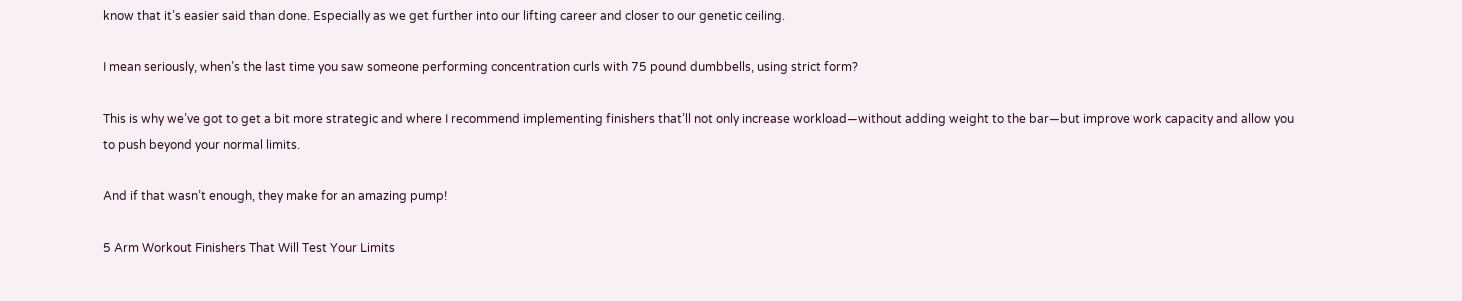know that it’s easier said than done. Especially as we get further into our lifting career and closer to our genetic ceiling.

I mean seriously, when’s the last time you saw someone performing concentration curls with 75 pound dumbbells, using strict form?

This is why we’ve got to get a bit more strategic and where I recommend implementing finishers that’ll not only increase workload—without adding weight to the bar—but improve work capacity and allow you to push beyond your normal limits.

And if that wasn’t enough, they make for an amazing pump!

5 Arm Workout Finishers That Will Test Your Limits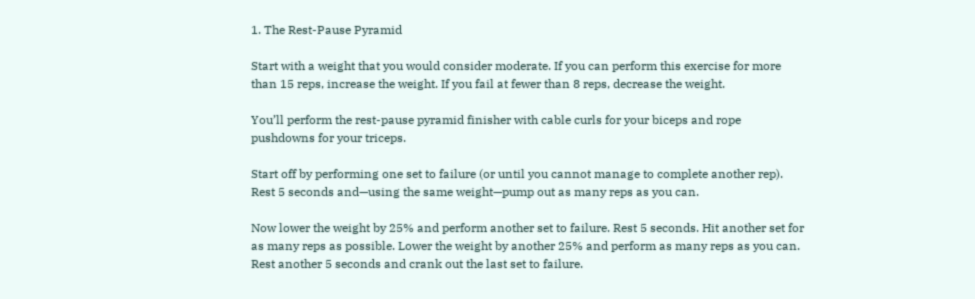1. The Rest-Pause Pyramid

Start with a weight that you would consider moderate. If you can perform this exercise for more than 15 reps, increase the weight. If you fail at fewer than 8 reps, decrease the weight.

You’ll perform the rest-pause pyramid finisher with cable curls for your biceps and rope pushdowns for your triceps.

Start off by performing one set to failure (or until you cannot manage to complete another rep). Rest 5 seconds and—using the same weight—pump out as many reps as you can.

Now lower the weight by 25% and perform another set to failure. Rest 5 seconds. Hit another set for as many reps as possible. Lower the weight by another 25% and perform as many reps as you can. Rest another 5 seconds and crank out the last set to failure.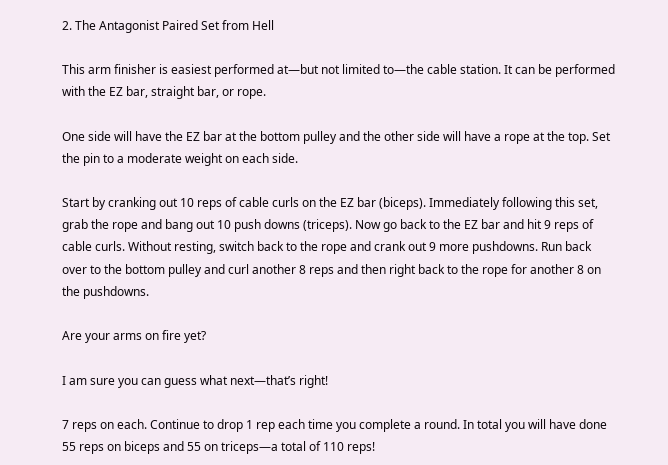2. The Antagonist Paired Set from Hell

This arm finisher is easiest performed at—but not limited to—the cable station. It can be performed with the EZ bar, straight bar, or rope.

One side will have the EZ bar at the bottom pulley and the other side will have a rope at the top. Set the pin to a moderate weight on each side.

Start by cranking out 10 reps of cable curls on the EZ bar (biceps). Immediately following this set, grab the rope and bang out 10 push downs (triceps). Now go back to the EZ bar and hit 9 reps of cable curls. Without resting, switch back to the rope and crank out 9 more pushdowns. Run back over to the bottom pulley and curl another 8 reps and then right back to the rope for another 8 on the pushdowns.

Are your arms on fire yet?

I am sure you can guess what next—that’s right!

7 reps on each. Continue to drop 1 rep each time you complete a round. In total you will have done 55 reps on biceps and 55 on triceps—a total of 110 reps!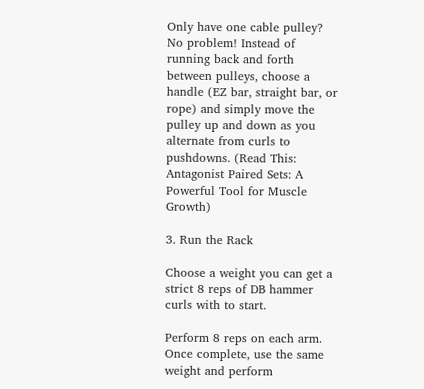Only have one cable pulley? No problem! Instead of running back and forth between pulleys, choose a handle (EZ bar, straight bar, or rope) and simply move the pulley up and down as you alternate from curls to pushdowns. (Read This: Antagonist Paired Sets: A Powerful Tool for Muscle Growth)

3. Run the Rack

Choose a weight you can get a strict 8 reps of DB hammer curls with to start.

Perform 8 reps on each arm. Once complete, use the same weight and perform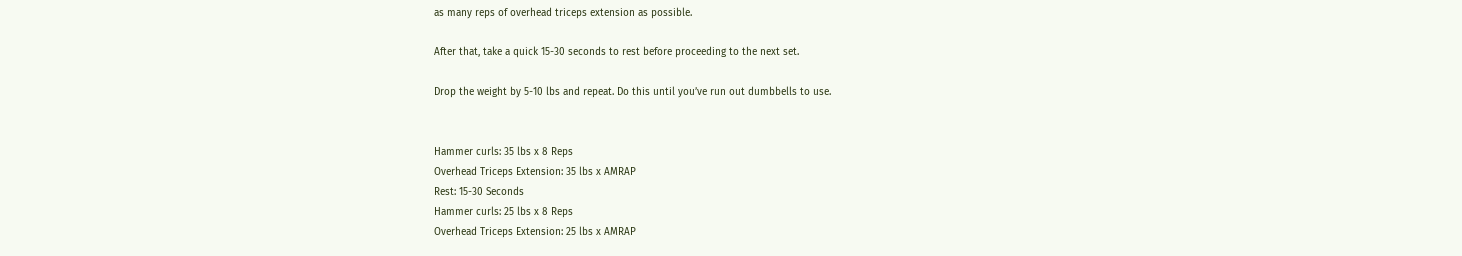as many reps of overhead triceps extension as possible.

After that, take a quick 15-30 seconds to rest before proceeding to the next set.

Drop the weight by 5-10 lbs and repeat. Do this until you’ve run out dumbbells to use.


Hammer curls: 35 lbs x 8 Reps
Overhead Triceps Extension: 35 lbs x AMRAP
Rest: 15-30 Seconds
Hammer curls: 25 lbs x 8 Reps
Overhead Triceps Extension: 25 lbs x AMRAP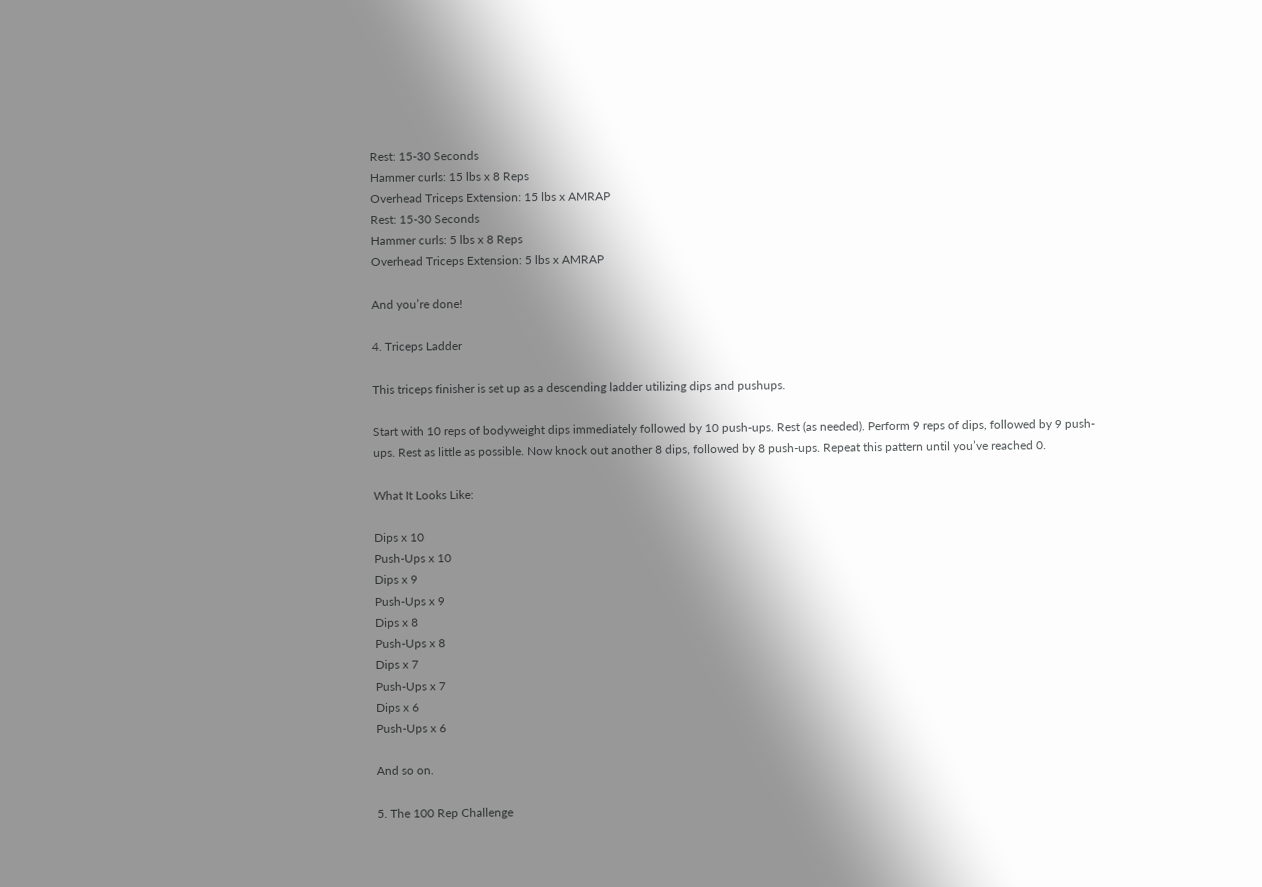Rest: 15-30 Seconds
Hammer curls: 15 lbs x 8 Reps
Overhead Triceps Extension: 15 lbs x AMRAP
Rest: 15-30 Seconds
Hammer curls: 5 lbs x 8 Reps
Overhead Triceps Extension: 5 lbs x AMRAP

And you’re done!

4. Triceps Ladder

This triceps finisher is set up as a descending ladder utilizing dips and pushups.

Start with 10 reps of bodyweight dips immediately followed by 10 push-ups. Rest (as needed). Perform 9 reps of dips, followed by 9 push-ups. Rest as little as possible. Now knock out another 8 dips, followed by 8 push-ups. Repeat this pattern until you’ve reached 0.

What It Looks Like:

Dips x 10
Push-Ups x 10
Dips x 9
Push-Ups x 9
Dips x 8
Push-Ups x 8
Dips x 7
Push-Ups x 7
Dips x 6
Push-Ups x 6

And so on.

5. The 100 Rep Challenge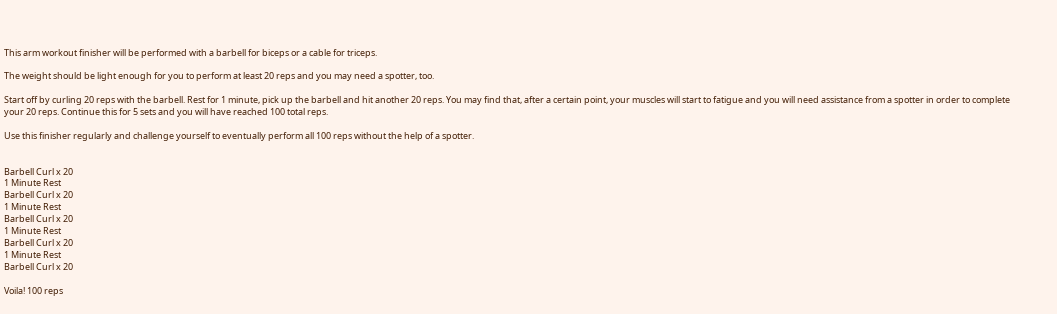This arm workout finisher will be performed with a barbell for biceps or a cable for triceps.

The weight should be light enough for you to perform at least 20 reps and you may need a spotter, too.

Start off by curling 20 reps with the barbell. Rest for 1 minute, pick up the barbell and hit another 20 reps. You may find that, after a certain point, your muscles will start to fatigue and you will need assistance from a spotter in order to complete your 20 reps. Continue this for 5 sets and you will have reached 100 total reps.

Use this finisher regularly and challenge yourself to eventually perform all 100 reps without the help of a spotter.


Barbell Curl x 20
1 Minute Rest
Barbell Curl x 20
1 Minute Rest
Barbell Curl x 20
1 Minute Rest
Barbell Curl x 20
1 Minute Rest
Barbell Curl x 20

Voila! 100 reps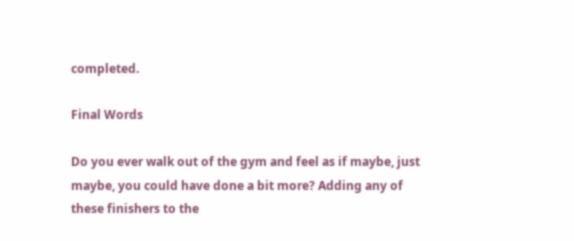completed.

Final Words

Do you ever walk out of the gym and feel as if maybe, just maybe, you could have done a bit more? Adding any of these finishers to the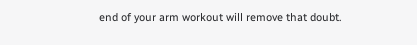end of your arm workout will remove that doubt.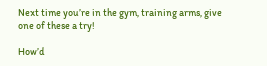Next time you’re in the gym, training arms, give one of these a try!

How’d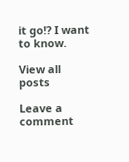it go!? I want to know.

View all posts

Leave a comment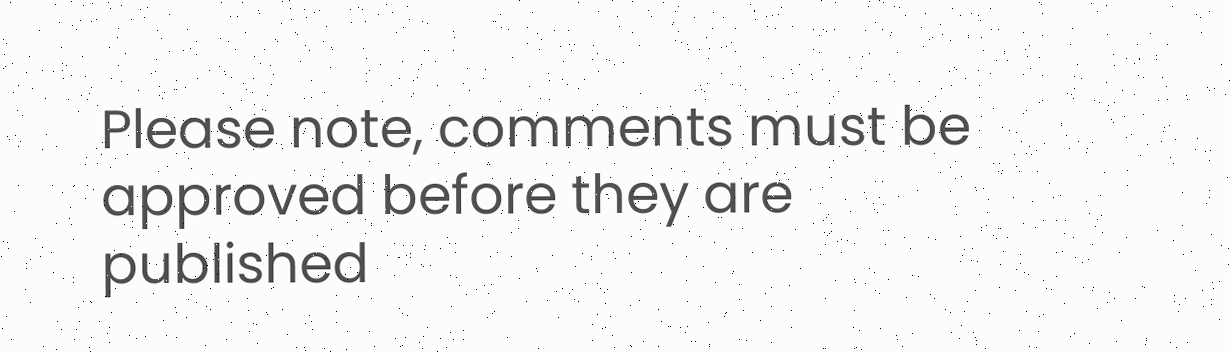Please note, comments must be approved before they are published